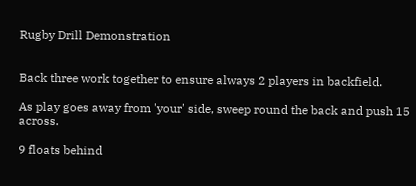Rugby Drill Demonstration


Back three work together to ensure always 2 players in backfield.

As play goes away from 'your' side, sweep round the back and push 15 across.

9 floats behind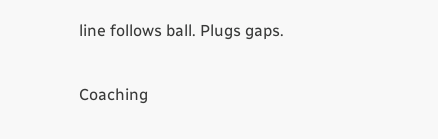line follows ball. Plugs gaps.

Coaching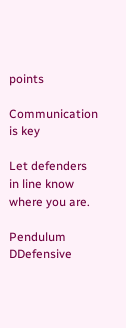points

Communication is key

Let defenders in line know where you are.

Pendulum DDefensive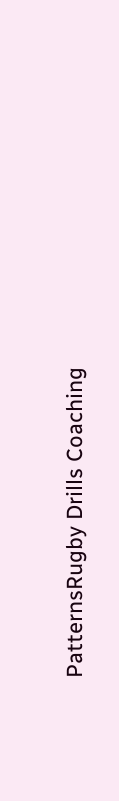PatternsRugby Drills Coaching